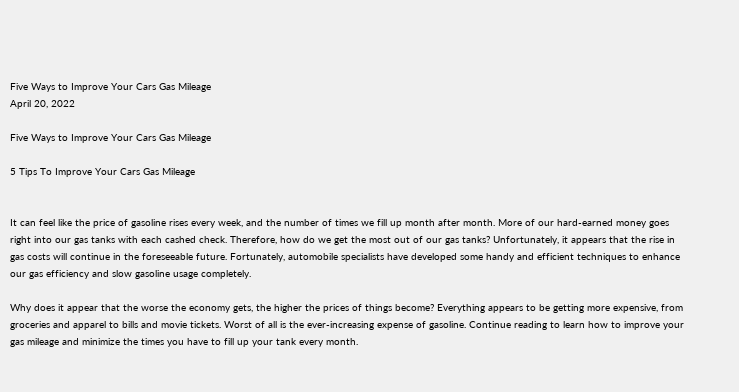Five Ways to Improve Your Cars Gas Mileage
April 20, 2022

Five Ways to Improve Your Cars Gas Mileage

5 Tips To Improve Your Cars Gas Mileage


It can feel like the price of gasoline rises every week, and the number of times we fill up month after month. More of our hard-earned money goes right into our gas tanks with each cashed check. Therefore, how do we get the most out of our gas tanks? Unfortunately, it appears that the rise in gas costs will continue in the foreseeable future. Fortunately, automobile specialists have developed some handy and efficient techniques to enhance our gas efficiency and slow gasoline usage completely.

Why does it appear that the worse the economy gets, the higher the prices of things become? Everything appears to be getting more expensive, from groceries and apparel to bills and movie tickets. Worst of all is the ever-increasing expense of gasoline. Continue reading to learn how to improve your gas mileage and minimize the times you have to fill up your tank every month.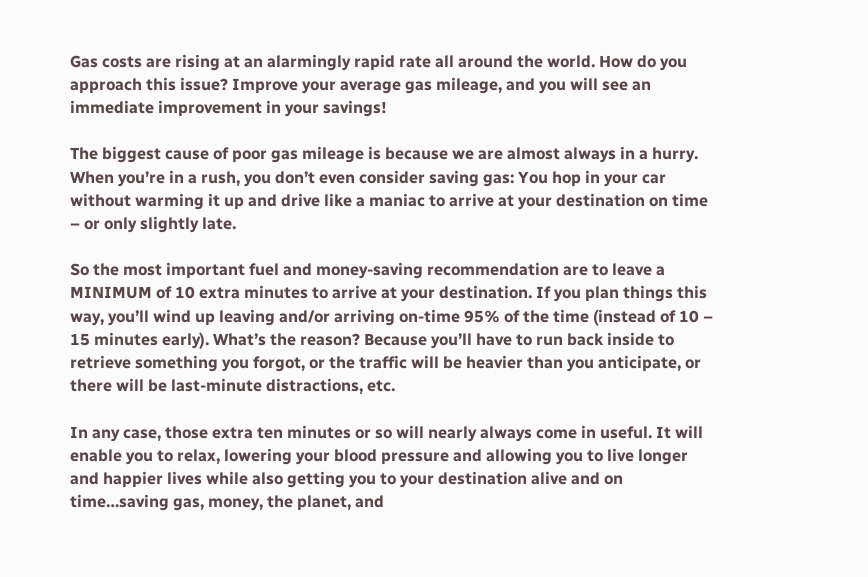Gas costs are rising at an alarmingly rapid rate all around the world. How do you approach this issue? Improve your average gas mileage, and you will see an immediate improvement in your savings!

The biggest cause of poor gas mileage is because we are almost always in a hurry. When you’re in a rush, you don’t even consider saving gas: You hop in your car without warming it up and drive like a maniac to arrive at your destination on time – or only slightly late.

So the most important fuel and money-saving recommendation are to leave a MINIMUM of 10 extra minutes to arrive at your destination. If you plan things this way, you’ll wind up leaving and/or arriving on-time 95% of the time (instead of 10 – 15 minutes early). What’s the reason? Because you’ll have to run back inside to retrieve something you forgot, or the traffic will be heavier than you anticipate, or there will be last-minute distractions, etc.

In any case, those extra ten minutes or so will nearly always come in useful. It will enable you to relax, lowering your blood pressure and allowing you to live longer and happier lives while also getting you to your destination alive and on time…saving gas, money, the planet, and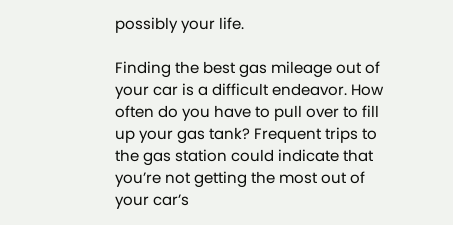possibly your life.

Finding the best gas mileage out of your car is a difficult endeavor. How often do you have to pull over to fill up your gas tank? Frequent trips to the gas station could indicate that you’re not getting the most out of your car’s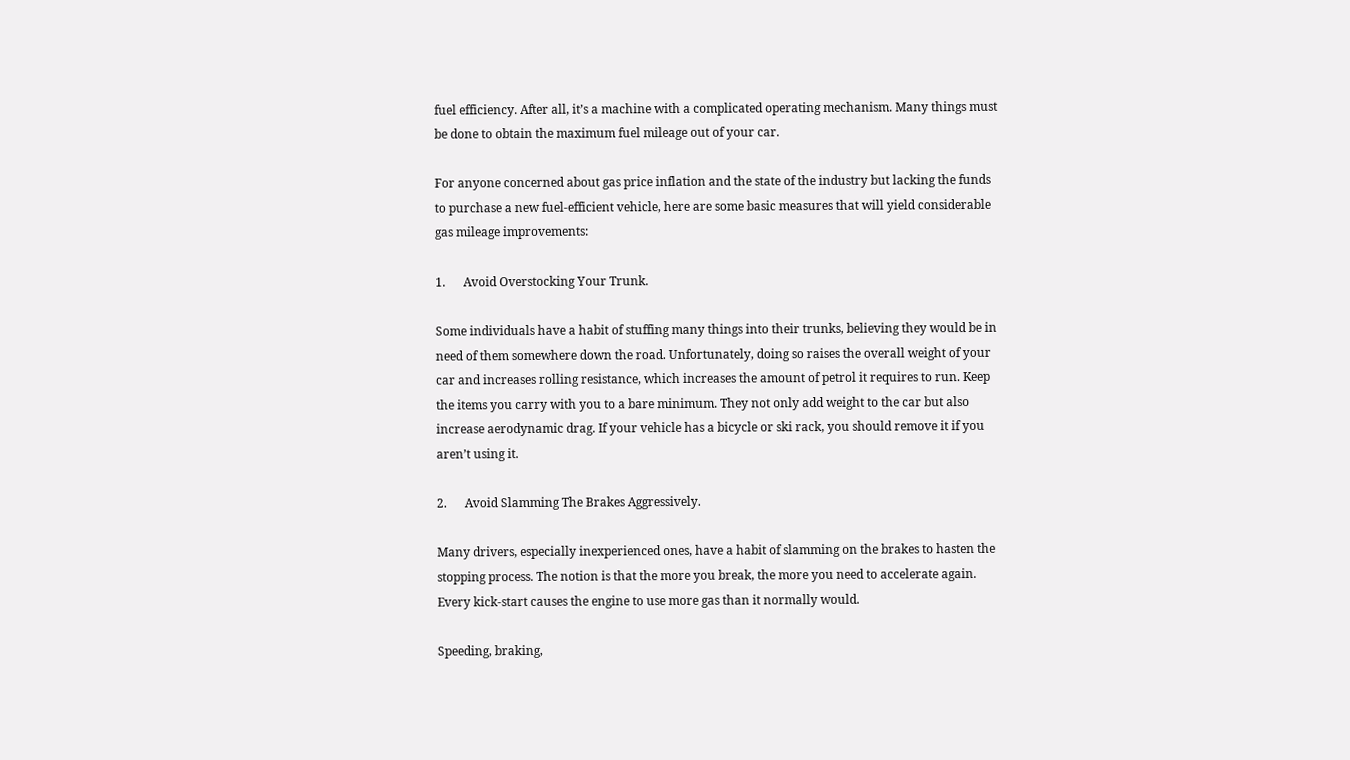fuel efficiency. After all, it’s a machine with a complicated operating mechanism. Many things must be done to obtain the maximum fuel mileage out of your car.

For anyone concerned about gas price inflation and the state of the industry but lacking the funds to purchase a new fuel-efficient vehicle, here are some basic measures that will yield considerable gas mileage improvements:

1.      Avoid Overstocking Your Trunk.

Some individuals have a habit of stuffing many things into their trunks, believing they would be in need of them somewhere down the road. Unfortunately, doing so raises the overall weight of your car and increases rolling resistance, which increases the amount of petrol it requires to run. Keep the items you carry with you to a bare minimum. They not only add weight to the car but also increase aerodynamic drag. If your vehicle has a bicycle or ski rack, you should remove it if you aren’t using it.

2.      Avoid Slamming The Brakes Aggressively.

Many drivers, especially inexperienced ones, have a habit of slamming on the brakes to hasten the stopping process. The notion is that the more you break, the more you need to accelerate again. Every kick-start causes the engine to use more gas than it normally would.

Speeding, braking,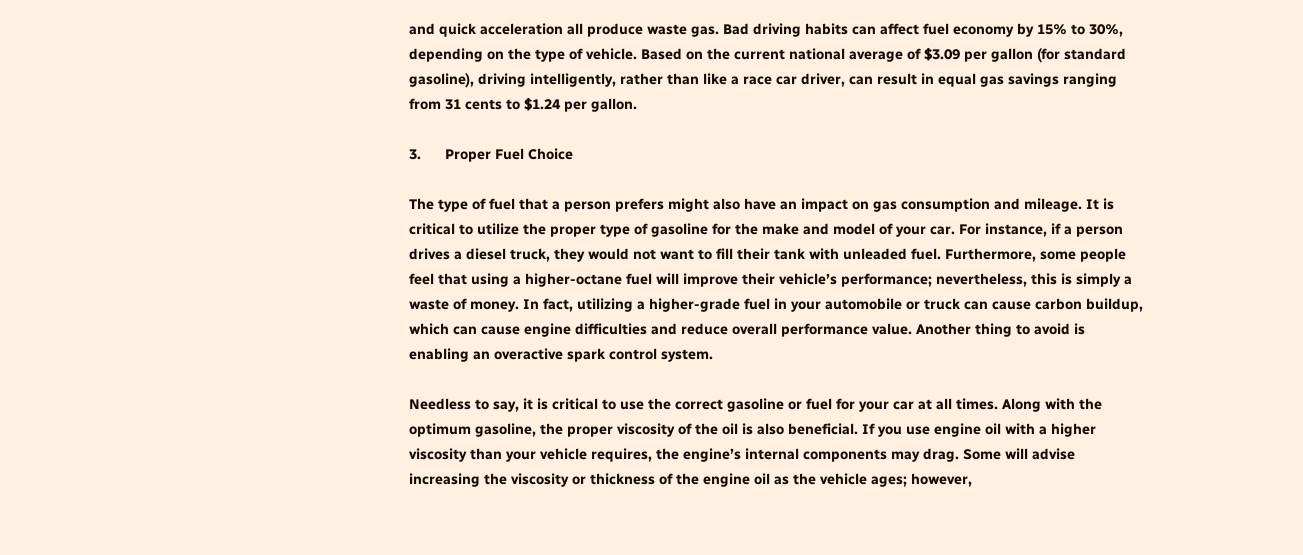and quick acceleration all produce waste gas. Bad driving habits can affect fuel economy by 15% to 30%, depending on the type of vehicle. Based on the current national average of $3.09 per gallon (for standard gasoline), driving intelligently, rather than like a race car driver, can result in equal gas savings ranging from 31 cents to $1.24 per gallon.

3.      Proper Fuel Choice

The type of fuel that a person prefers might also have an impact on gas consumption and mileage. It is critical to utilize the proper type of gasoline for the make and model of your car. For instance, if a person drives a diesel truck, they would not want to fill their tank with unleaded fuel. Furthermore, some people feel that using a higher-octane fuel will improve their vehicle’s performance; nevertheless, this is simply a waste of money. In fact, utilizing a higher-grade fuel in your automobile or truck can cause carbon buildup, which can cause engine difficulties and reduce overall performance value. Another thing to avoid is enabling an overactive spark control system.

Needless to say, it is critical to use the correct gasoline or fuel for your car at all times. Along with the optimum gasoline, the proper viscosity of the oil is also beneficial. If you use engine oil with a higher viscosity than your vehicle requires, the engine’s internal components may drag. Some will advise increasing the viscosity or thickness of the engine oil as the vehicle ages; however,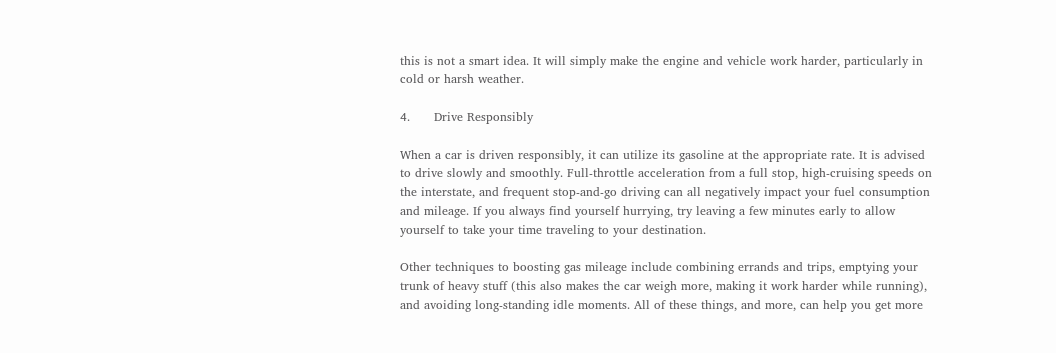this is not a smart idea. It will simply make the engine and vehicle work harder, particularly in cold or harsh weather.

4.      Drive Responsibly

When a car is driven responsibly, it can utilize its gasoline at the appropriate rate. It is advised to drive slowly and smoothly. Full-throttle acceleration from a full stop, high-cruising speeds on the interstate, and frequent stop-and-go driving can all negatively impact your fuel consumption and mileage. If you always find yourself hurrying, try leaving a few minutes early to allow yourself to take your time traveling to your destination.

Other techniques to boosting gas mileage include combining errands and trips, emptying your trunk of heavy stuff (this also makes the car weigh more, making it work harder while running), and avoiding long-standing idle moments. All of these things, and more, can help you get more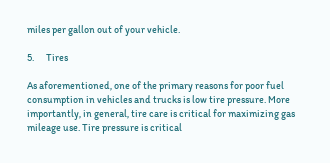miles per gallon out of your vehicle.

5.      Tires

As aforementioned, one of the primary reasons for poor fuel consumption in vehicles and trucks is low tire pressure. More importantly, in general, tire care is critical for maximizing gas mileage use. Tire pressure is critical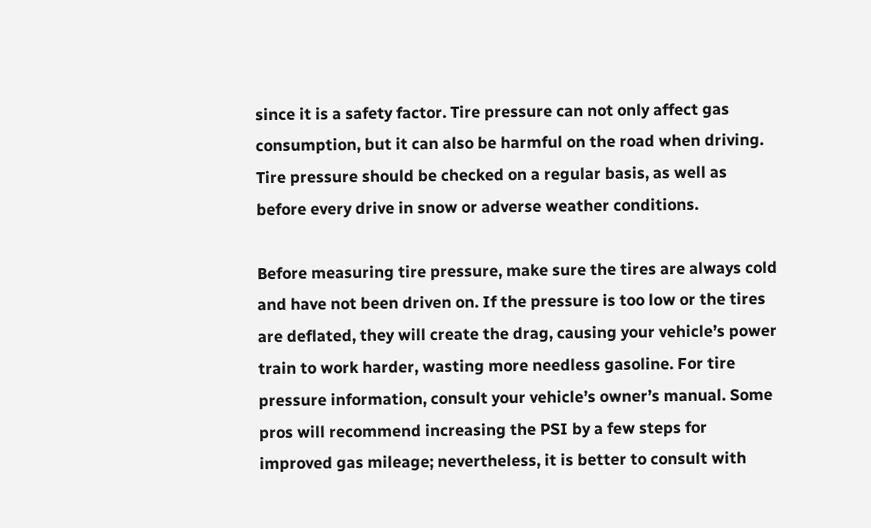since it is a safety factor. Tire pressure can not only affect gas consumption, but it can also be harmful on the road when driving. Tire pressure should be checked on a regular basis, as well as before every drive in snow or adverse weather conditions.

Before measuring tire pressure, make sure the tires are always cold and have not been driven on. If the pressure is too low or the tires are deflated, they will create the drag, causing your vehicle’s power train to work harder, wasting more needless gasoline. For tire pressure information, consult your vehicle’s owner’s manual. Some pros will recommend increasing the PSI by a few steps for improved gas mileage; nevertheless, it is better to consult with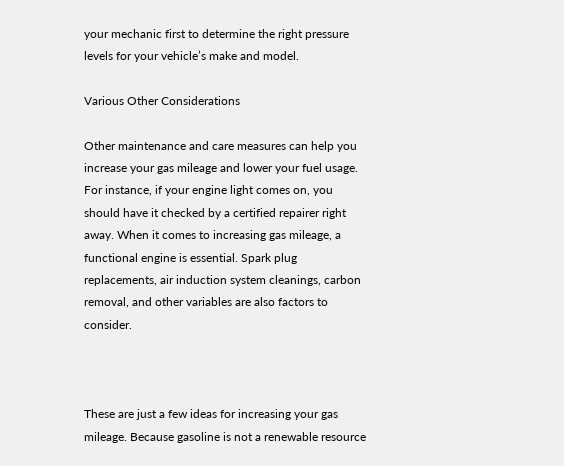your mechanic first to determine the right pressure levels for your vehicle’s make and model.

Various Other Considerations

Other maintenance and care measures can help you increase your gas mileage and lower your fuel usage. For instance, if your engine light comes on, you should have it checked by a certified repairer right away. When it comes to increasing gas mileage, a functional engine is essential. Spark plug replacements, air induction system cleanings, carbon removal, and other variables are also factors to consider.



These are just a few ideas for increasing your gas mileage. Because gasoline is not a renewable resource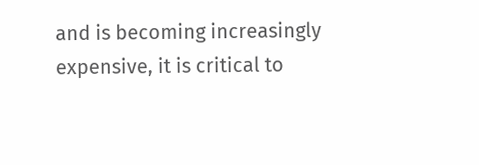and is becoming increasingly expensive, it is critical to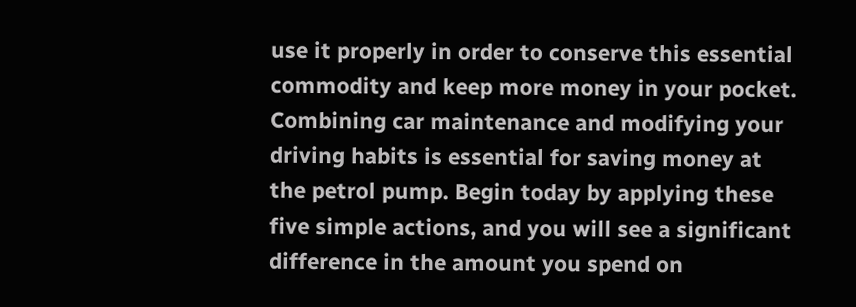use it properly in order to conserve this essential commodity and keep more money in your pocket. Combining car maintenance and modifying your driving habits is essential for saving money at the petrol pump. Begin today by applying these five simple actions, and you will see a significant difference in the amount you spend on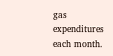gas expenditures each month.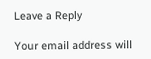Leave a Reply

Your email address will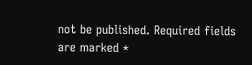not be published. Required fields are marked *